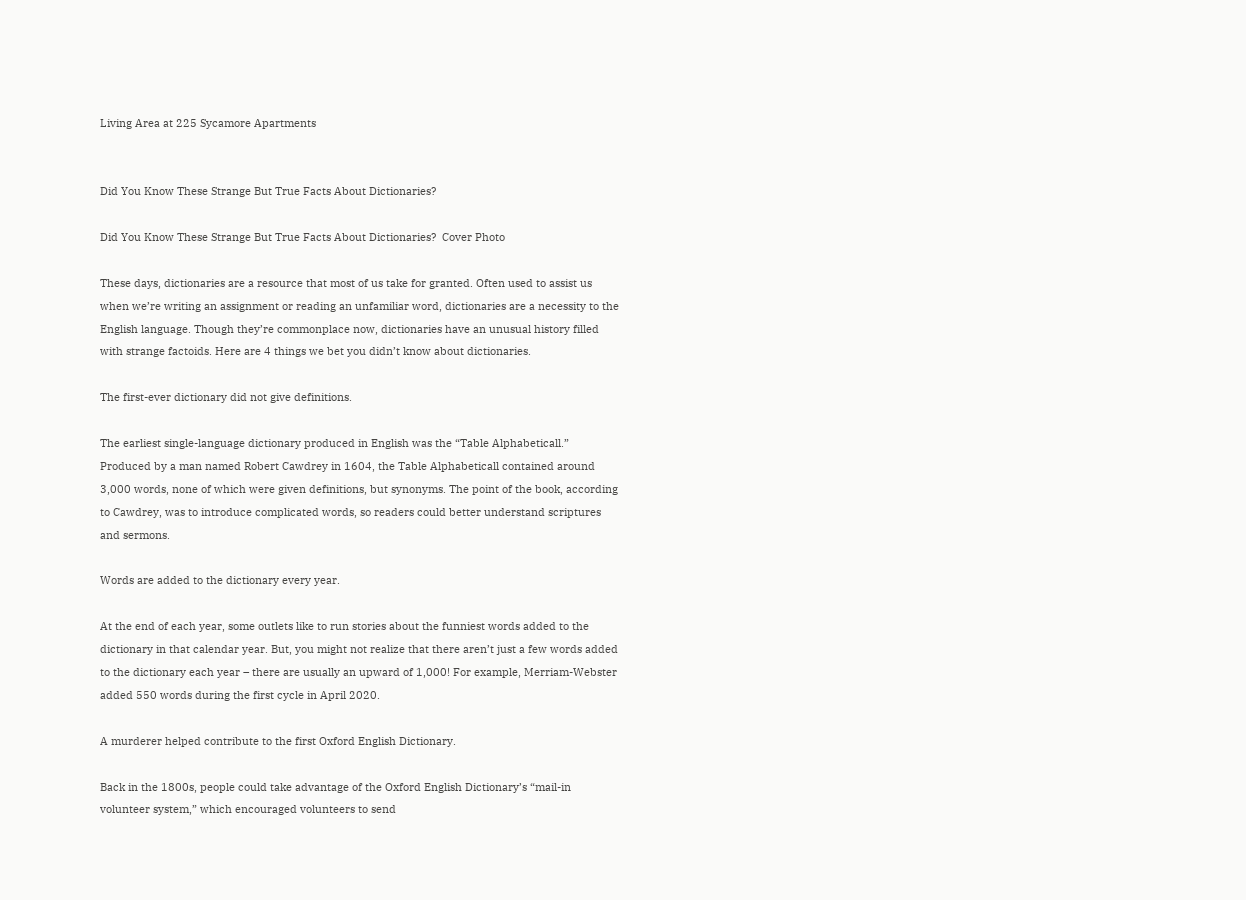Living Area at 225 Sycamore Apartments


Did You Know These Strange But True Facts About Dictionaries?

Did You Know These Strange But True Facts About Dictionaries?  Cover Photo

These days, dictionaries are a resource that most of us take for granted. Often used to assist us when we’re writing an assignment or reading an unfamiliar word, dictionaries are a necessity to the English language. Though they’re commonplace now, dictionaries have an unusual history filled with strange factoids. Here are 4 things we bet you didn’t know about dictionaries.

The first-ever dictionary did not give definitions.

The earliest single-language dictionary produced in English was the “Table Alphabeticall.” Produced by a man named Robert Cawdrey in 1604, the Table Alphabeticall contained around 3,000 words, none of which were given definitions, but synonyms. The point of the book, according to Cawdrey, was to introduce complicated words, so readers could better understand scriptures and sermons.

Words are added to the dictionary every year.

At the end of each year, some outlets like to run stories about the funniest words added to the dictionary in that calendar year. But, you might not realize that there aren’t just a few words added to the dictionary each year – there are usually an upward of 1,000! For example, Merriam-Webster added 550 words during the first cycle in April 2020.

A murderer helped contribute to the first Oxford English Dictionary.

Back in the 1800s, people could take advantage of the Oxford English Dictionary’s “mail-in volunteer system,” which encouraged volunteers to send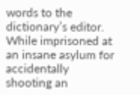words to the dictionary’s editor. While imprisoned at an insane asylum for accidentally shooting an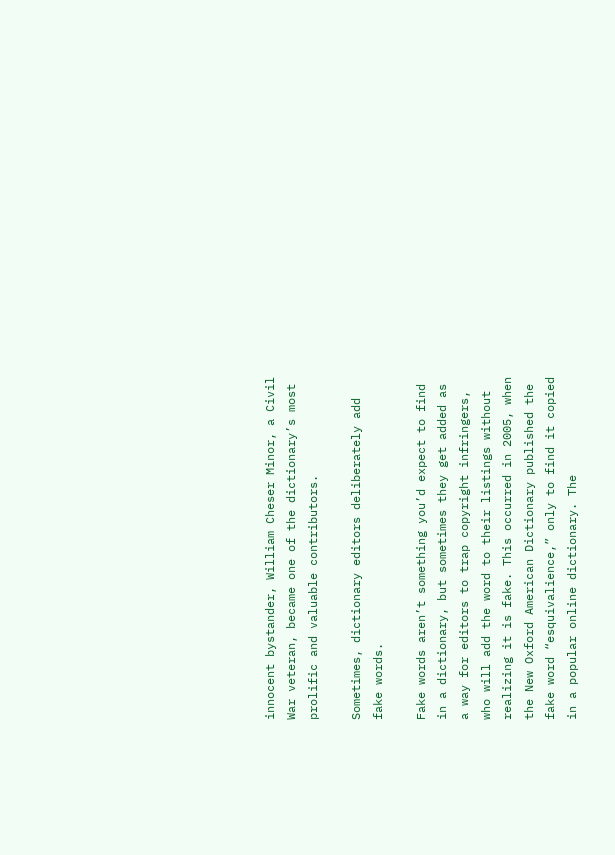innocent bystander, William Cheser Minor, a Civil War veteran, became one of the dictionary’s most prolific and valuable contributors.

Sometimes, dictionary editors deliberately add fake words.

Fake words aren’t something you’d expect to find in a dictionary, but sometimes they get added as a way for editors to trap copyright infringers, who will add the word to their listings without realizing it is fake. This occurred in 2005, when the New Oxford American Dictionary published the fake word “esquivalience,” only to find it copied in a popular online dictionary. The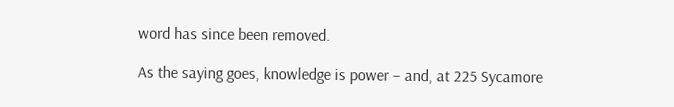word has since been removed.

As the saying goes, knowledge is power – and, at 225 Sycamore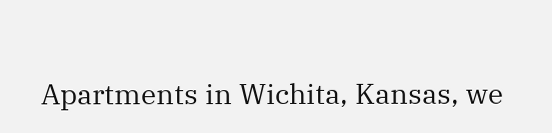Apartments in Wichita, Kansas, we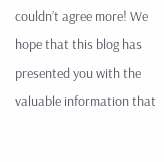couldn’t agree more! We hope that this blog has presented you with the valuable information that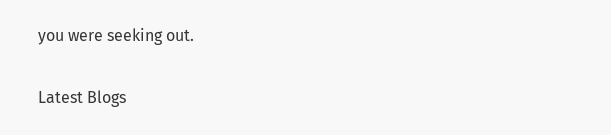you were seeking out.

Latest Blogs